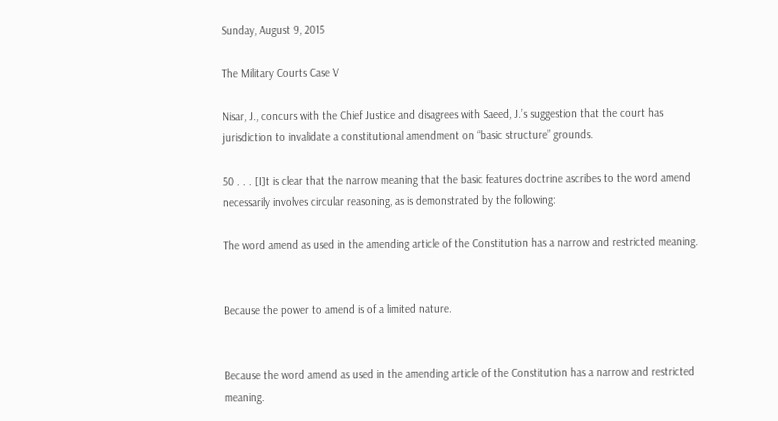Sunday, August 9, 2015

The Military Courts Case V

Nisar, J., concurs with the Chief Justice and disagrees with Saeed, J.’s suggestion that the court has jurisdiction to invalidate a constitutional amendment on “basic structure” grounds.

50 . . . [I]t is clear that the narrow meaning that the basic features doctrine ascribes to the word amend necessarily involves circular reasoning, as is demonstrated by the following:

The word amend as used in the amending article of the Constitution has a narrow and restricted meaning.


Because the power to amend is of a limited nature.


Because the word amend as used in the amending article of the Constitution has a narrow and restricted meaning.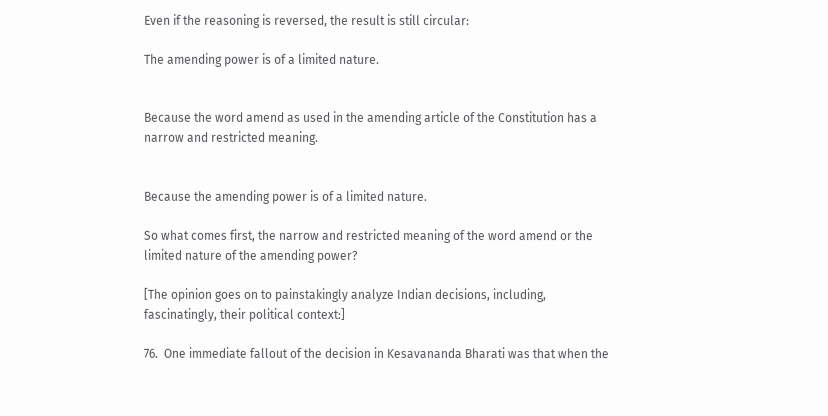Even if the reasoning is reversed, the result is still circular:

The amending power is of a limited nature.


Because the word amend as used in the amending article of the Constitution has a narrow and restricted meaning.


Because the amending power is of a limited nature.

So what comes first, the narrow and restricted meaning of the word amend or the limited nature of the amending power?

[The opinion goes on to painstakingly analyze Indian decisions, including, fascinatingly, their political context:]

76.  One immediate fallout of the decision in Kesavananda Bharati was that when the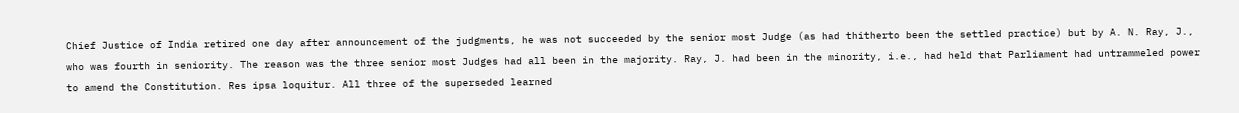Chief Justice of India retired one day after announcement of the judgments, he was not succeeded by the senior most Judge (as had thitherto been the settled practice) but by A. N. Ray, J., who was fourth in seniority. The reason was the three senior most Judges had all been in the majority. Ray, J. had been in the minority, i.e., had held that Parliament had untrammeled power to amend the Constitution. Res ipsa loquitur. All three of the superseded learned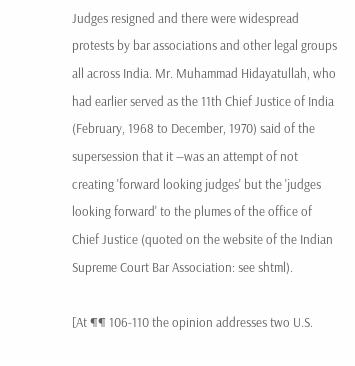Judges resigned and there were widespread protests by bar associations and other legal groups all across India. Mr. Muhammad Hidayatullah, who had earlier served as the 11th Chief Justice of India (February, 1968 to December, 1970) said of the supersession that it ―was an attempt of not creating 'forward looking judges' but the 'judges looking forward' to the plumes of the office of Chief Justice (quoted on the website of the Indian Supreme Court Bar Association: see shtml).

[At ¶¶ 106-110 the opinion addresses two U.S.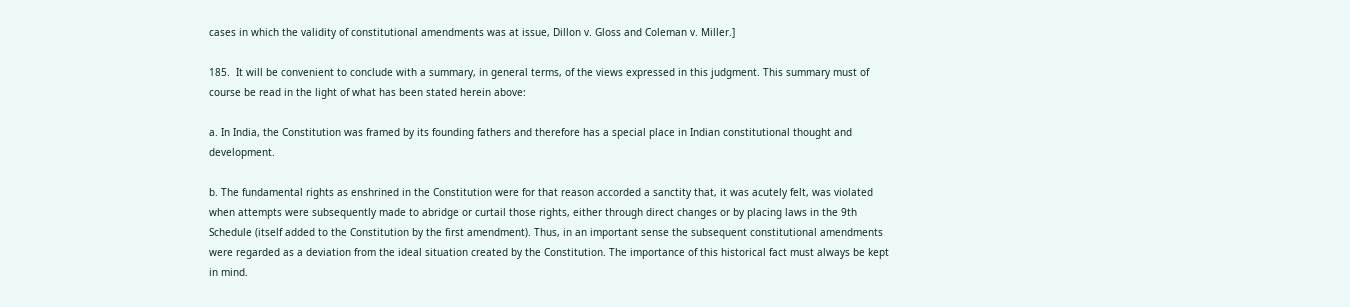cases in which the validity of constitutional amendments was at issue, Dillon v. Gloss and Coleman v. Miller.]

185.  It will be convenient to conclude with a summary, in general terms, of the views expressed in this judgment. This summary must of course be read in the light of what has been stated herein above:

a. In India, the Constitution was framed by its founding fathers and therefore has a special place in Indian constitutional thought and development.

b. The fundamental rights as enshrined in the Constitution were for that reason accorded a sanctity that, it was acutely felt, was violated when attempts were subsequently made to abridge or curtail those rights, either through direct changes or by placing laws in the 9th Schedule (itself added to the Constitution by the first amendment). Thus, in an important sense the subsequent constitutional amendments were regarded as a deviation from the ideal situation created by the Constitution. The importance of this historical fact must always be kept in mind.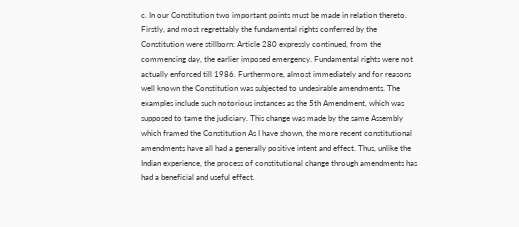c. In our Constitution two important points must be made in relation thereto. Firstly, and most regrettably the fundamental rights conferred by the Constitution were stillborn: Article 280 expressly continued, from the commencing day, the earlier imposed emergency. Fundamental rights were not actually enforced till 1986. Furthermore, almost immediately and for reasons well known the Constitution was subjected to undesirable amendments. The examples include such notorious instances as the 5th Amendment, which was supposed to tame the judiciary. This change was made by the same Assembly which framed the Constitution As I have shown, the more recent constitutional amendments have all had a generally positive intent and effect. Thus, unlike the Indian experience, the process of constitutional change through amendments has had a beneficial and useful effect.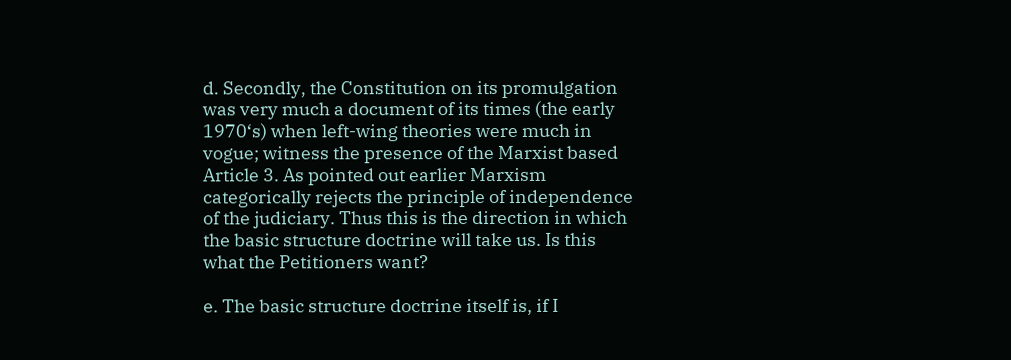d. Secondly, the Constitution on its promulgation was very much a document of its times (the early 1970‘s) when left-wing theories were much in vogue; witness the presence of the Marxist based Article 3. As pointed out earlier Marxism categorically rejects the principle of independence of the judiciary. Thus this is the direction in which the basic structure doctrine will take us. Is this what the Petitioners want?

e. The basic structure doctrine itself is, if I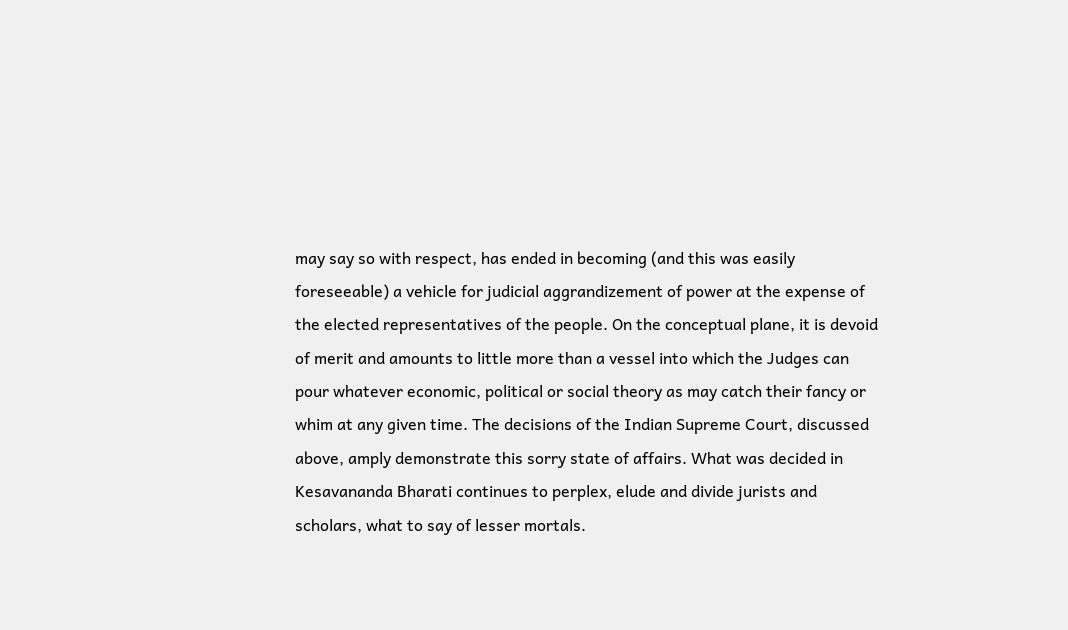may say so with respect, has ended in becoming (and this was easily foreseeable) a vehicle for judicial aggrandizement of power at the expense of the elected representatives of the people. On the conceptual plane, it is devoid of merit and amounts to little more than a vessel into which the Judges can pour whatever economic, political or social theory as may catch their fancy or whim at any given time. The decisions of the Indian Supreme Court, discussed above, amply demonstrate this sorry state of affairs. What was decided in Kesavananda Bharati continues to perplex, elude and divide jurists and scholars, what to say of lesser mortals.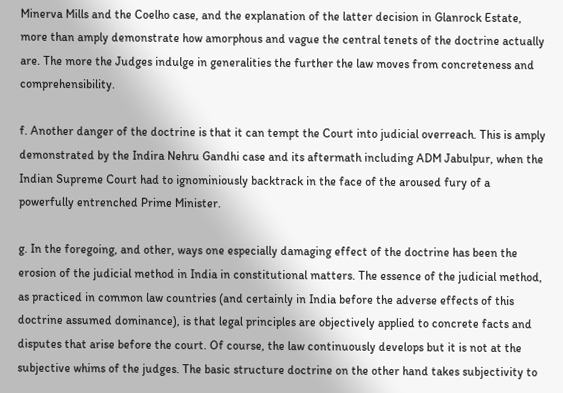Minerva Mills and the Coelho case, and the explanation of the latter decision in Glanrock Estate, more than amply demonstrate how amorphous and vague the central tenets of the doctrine actually are. The more the Judges indulge in generalities the further the law moves from concreteness and comprehensibility.

f. Another danger of the doctrine is that it can tempt the Court into judicial overreach. This is amply demonstrated by the Indira Nehru Gandhi case and its aftermath including ADM Jabulpur, when the Indian Supreme Court had to ignominiously backtrack in the face of the aroused fury of a powerfully entrenched Prime Minister.

g. In the foregoing, and other, ways one especially damaging effect of the doctrine has been the erosion of the judicial method in India in constitutional matters. The essence of the judicial method, as practiced in common law countries (and certainly in India before the adverse effects of this doctrine assumed dominance), is that legal principles are objectively applied to concrete facts and disputes that arise before the court. Of course, the law continuously develops but it is not at the subjective whims of the judges. The basic structure doctrine on the other hand takes subjectivity to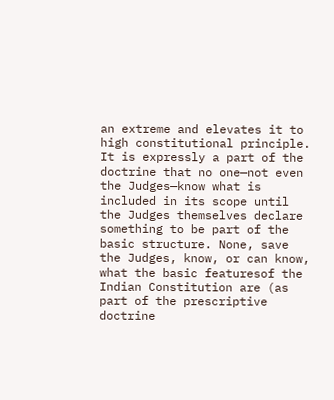an extreme and elevates it to high constitutional principle. It is expressly a part of the doctrine that no one—not even the Judges—know what is included in its scope until the Judges themselves declare something to be part of the basic structure. None, save the Judges, know, or can know, what the basic featuresof the Indian Constitution are (as part of the prescriptive doctrine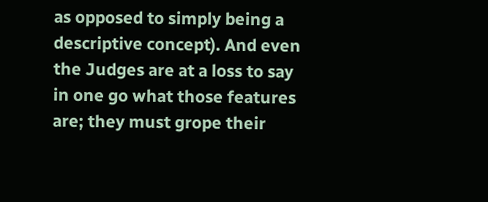as opposed to simply being a descriptive concept). And even the Judges are at a loss to say in one go what those features are; they must grope their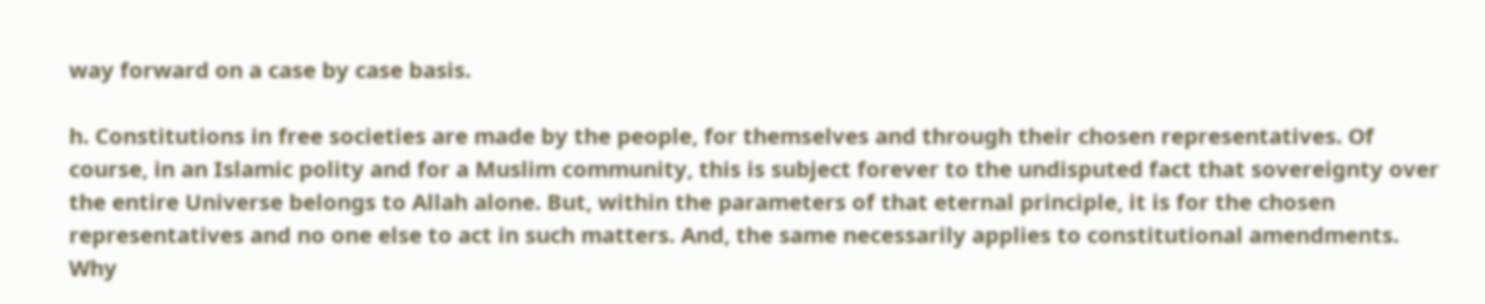way forward on a case by case basis.

h. Constitutions in free societies are made by the people, for themselves and through their chosen representatives. Of course, in an Islamic polity and for a Muslim community, this is subject forever to the undisputed fact that sovereignty over the entire Universe belongs to Allah alone. But, within the parameters of that eternal principle, it is for the chosen representatives and no one else to act in such matters. And, the same necessarily applies to constitutional amendments. Why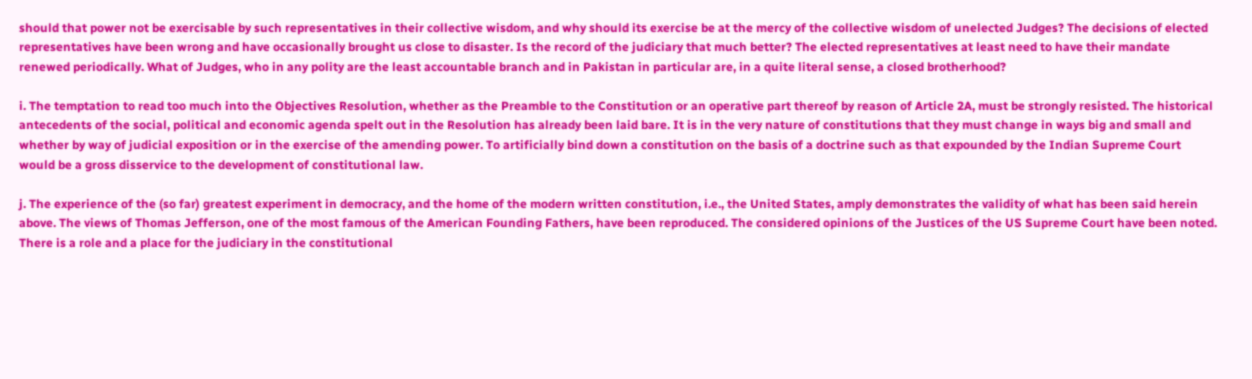should that power not be exercisable by such representatives in their collective wisdom, and why should its exercise be at the mercy of the collective wisdom of unelected Judges? The decisions of elected representatives have been wrong and have occasionally brought us close to disaster. Is the record of the judiciary that much better? The elected representatives at least need to have their mandate renewed periodically. What of Judges, who in any polity are the least accountable branch and in Pakistan in particular are, in a quite literal sense, a closed brotherhood?

i. The temptation to read too much into the Objectives Resolution, whether as the Preamble to the Constitution or an operative part thereof by reason of Article 2A, must be strongly resisted. The historical antecedents of the social, political and economic agenda spelt out in the Resolution has already been laid bare. It is in the very nature of constitutions that they must change in ways big and small and whether by way of judicial exposition or in the exercise of the amending power. To artificially bind down a constitution on the basis of a doctrine such as that expounded by the Indian Supreme Court would be a gross disservice to the development of constitutional law.

j. The experience of the (so far) greatest experiment in democracy, and the home of the modern written constitution, i.e., the United States, amply demonstrates the validity of what has been said herein above. The views of Thomas Jefferson, one of the most famous of the American Founding Fathers, have been reproduced. The considered opinions of the Justices of the US Supreme Court have been noted. There is a role and a place for the judiciary in the constitutional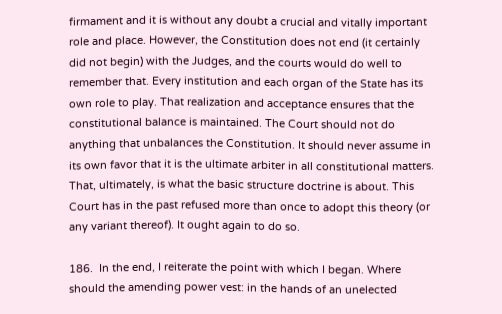firmament and it is without any doubt a crucial and vitally important role and place. However, the Constitution does not end (it certainly did not begin) with the Judges, and the courts would do well to remember that. Every institution and each organ of the State has its own role to play. That realization and acceptance ensures that the constitutional balance is maintained. The Court should not do anything that unbalances the Constitution. It should never assume in its own favor that it is the ultimate arbiter in all constitutional matters. That, ultimately, is what the basic structure doctrine is about. This Court has in the past refused more than once to adopt this theory (or any variant thereof). It ought again to do so.

186.  In the end, I reiterate the point with which I began. Where should the amending power vest: in the hands of an unelected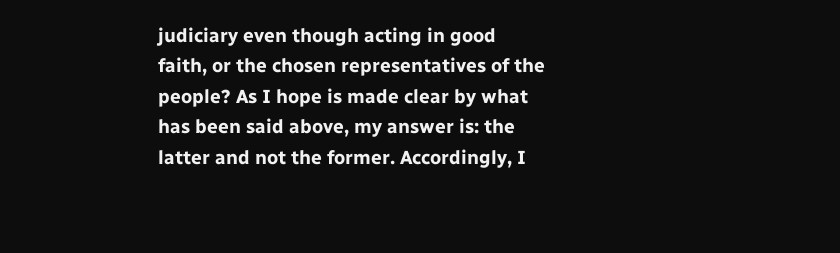judiciary even though acting in good faith, or the chosen representatives of the people? As I hope is made clear by what has been said above, my answer is: the latter and not the former. Accordingly, I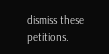dismiss these petitions.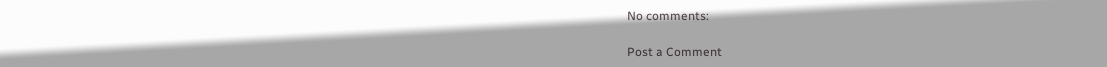No comments:

Post a Comment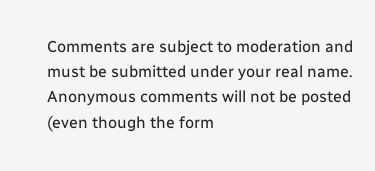Comments are subject to moderation and must be submitted under your real name. Anonymous comments will not be posted (even though the form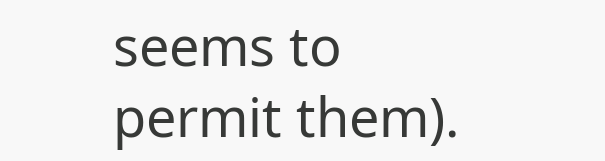seems to permit them).